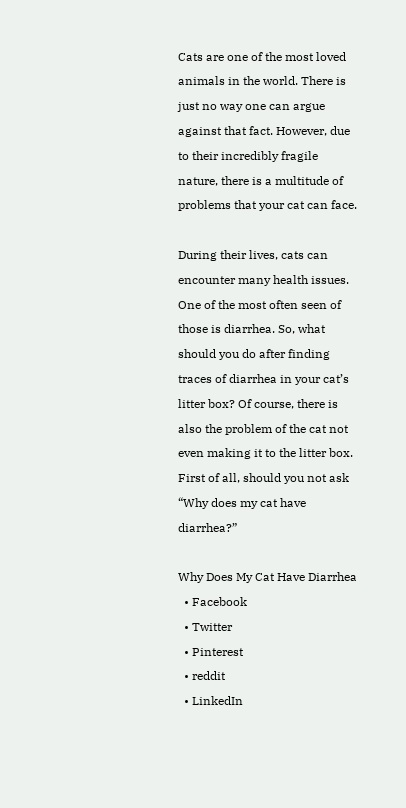Cats are one of the most loved animals in the world. There is just no way one can argue against that fact. However, due to their incredibly fragile nature, there is a multitude of problems that your cat can face.

During their lives, cats can encounter many health issues. One of the most often seen of those is diarrhea. So, what should you do after finding traces of diarrhea in your cat’s litter box? Of course, there is also the problem of the cat not even making it to the litter box. First of all, should you not ask “Why does my cat have diarrhea?”

Why Does My Cat Have Diarrhea
  • Facebook
  • Twitter
  • Pinterest
  • reddit
  • LinkedIn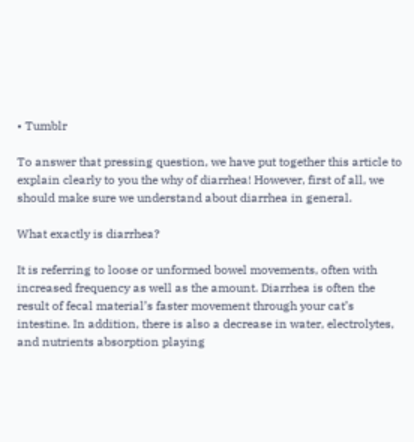• Tumblr

To answer that pressing question, we have put together this article to explain clearly to you the why of diarrhea! However, first of all, we should make sure we understand about diarrhea in general.

What exactly is diarrhea?

It is referring to loose or unformed bowel movements, often with increased frequency as well as the amount. Diarrhea is often the result of fecal material’s faster movement through your cat’s intestine. In addition, there is also a decrease in water, electrolytes, and nutrients absorption playing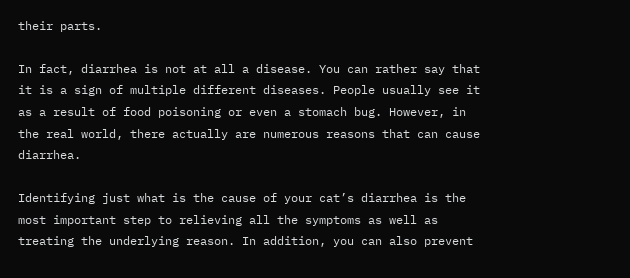their parts.

In fact, diarrhea is not at all a disease. You can rather say that it is a sign of multiple different diseases. People usually see it as a result of food poisoning or even a stomach bug. However, in the real world, there actually are numerous reasons that can cause diarrhea.

Identifying just what is the cause of your cat’s diarrhea is the most important step to relieving all the symptoms as well as treating the underlying reason. In addition, you can also prevent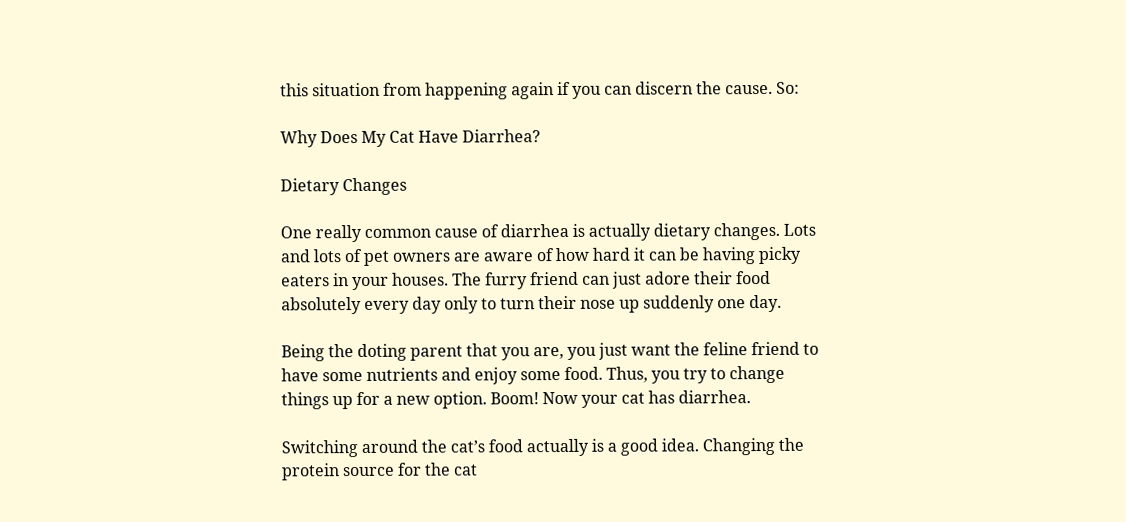this situation from happening again if you can discern the cause. So:

Why Does My Cat Have Diarrhea?

Dietary Changes

One really common cause of diarrhea is actually dietary changes. Lots and lots of pet owners are aware of how hard it can be having picky eaters in your houses. The furry friend can just adore their food absolutely every day only to turn their nose up suddenly one day.

Being the doting parent that you are, you just want the feline friend to have some nutrients and enjoy some food. Thus, you try to change things up for a new option. Boom! Now your cat has diarrhea.

Switching around the cat’s food actually is a good idea. Changing the protein source for the cat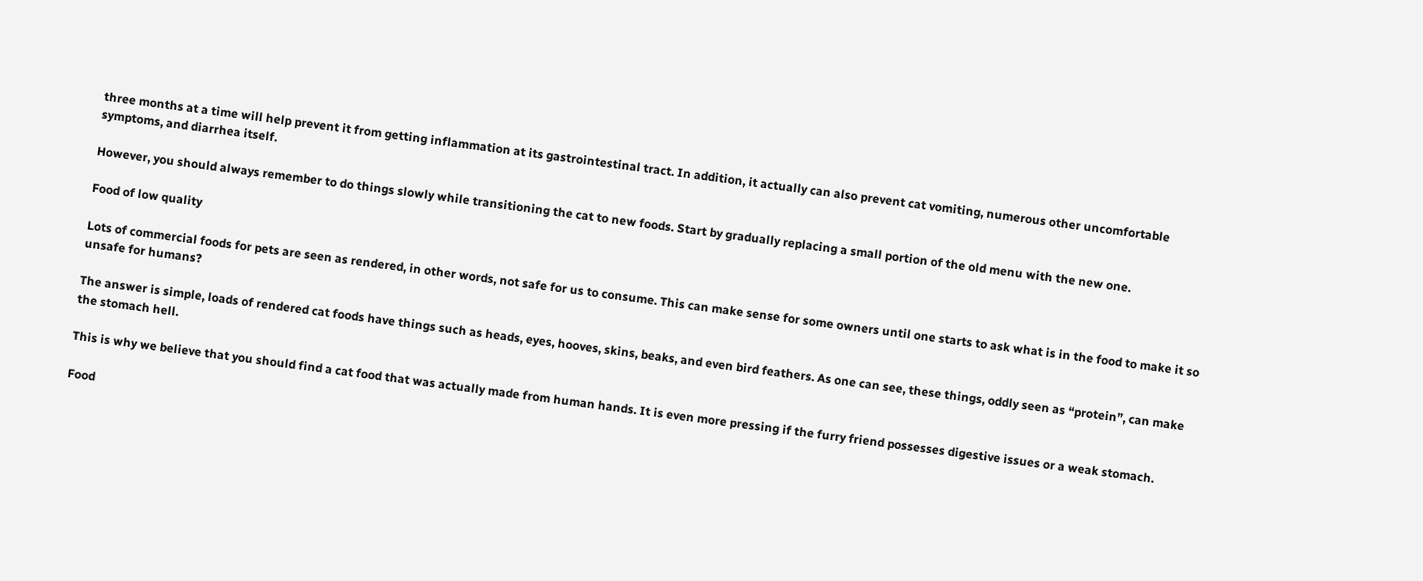three months at a time will help prevent it from getting inflammation at its gastrointestinal tract. In addition, it actually can also prevent cat vomiting, numerous other uncomfortable symptoms, and diarrhea itself.

However, you should always remember to do things slowly while transitioning the cat to new foods. Start by gradually replacing a small portion of the old menu with the new one.

Food of low quality

Lots of commercial foods for pets are seen as rendered, in other words, not safe for us to consume. This can make sense for some owners until one starts to ask what is in the food to make it so unsafe for humans?

The answer is simple, loads of rendered cat foods have things such as heads, eyes, hooves, skins, beaks, and even bird feathers. As one can see, these things, oddly seen as “protein”, can make the stomach hell.

This is why we believe that you should find a cat food that was actually made from human hands. It is even more pressing if the furry friend possesses digestive issues or a weak stomach.

Food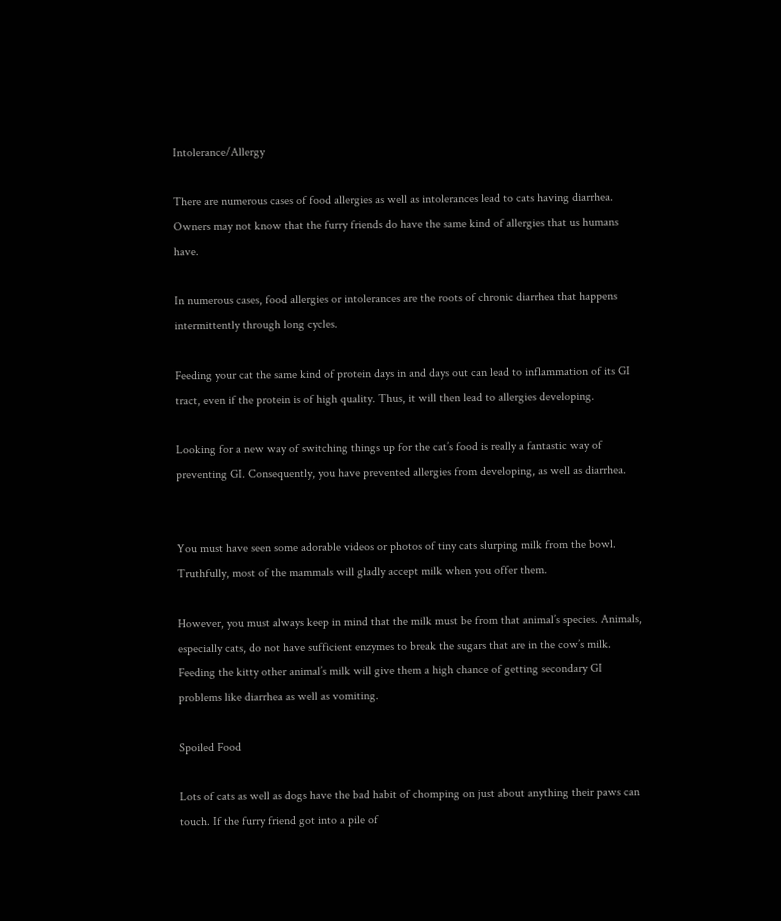Intolerance/Allergy

There are numerous cases of food allergies as well as intolerances lead to cats having diarrhea. Owners may not know that the furry friends do have the same kind of allergies that us humans have.

In numerous cases, food allergies or intolerances are the roots of chronic diarrhea that happens intermittently through long cycles.

Feeding your cat the same kind of protein days in and days out can lead to inflammation of its GI tract, even if the protein is of high quality. Thus, it will then lead to allergies developing.

Looking for a new way of switching things up for the cat’s food is really a fantastic way of preventing GI. Consequently, you have prevented allergies from developing, as well as diarrhea.


You must have seen some adorable videos or photos of tiny cats slurping milk from the bowl. Truthfully, most of the mammals will gladly accept milk when you offer them.

However, you must always keep in mind that the milk must be from that animal’s species. Animals, especially cats, do not have sufficient enzymes to break the sugars that are in the cow’s milk. Feeding the kitty other animal’s milk will give them a high chance of getting secondary GI problems like diarrhea as well as vomiting.

Spoiled Food

Lots of cats as well as dogs have the bad habit of chomping on just about anything their paws can touch. If the furry friend got into a pile of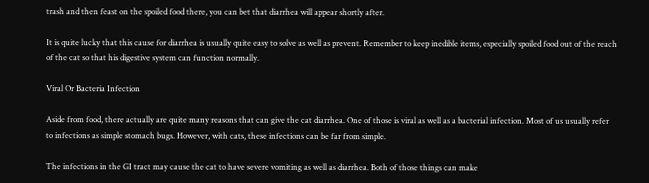trash and then feast on the spoiled food there, you can bet that diarrhea will appear shortly after.

It is quite lucky that this cause for diarrhea is usually quite easy to solve as well as prevent. Remember to keep inedible items, especially spoiled food out of the reach of the cat so that his digestive system can function normally.

Viral Or Bacteria Infection

Aside from food, there actually are quite many reasons that can give the cat diarrhea. One of those is viral as well as a bacterial infection. Most of us usually refer to infections as simple stomach bugs. However, with cats, these infections can be far from simple.

The infections in the GI tract may cause the cat to have severe vomiting as well as diarrhea. Both of those things can make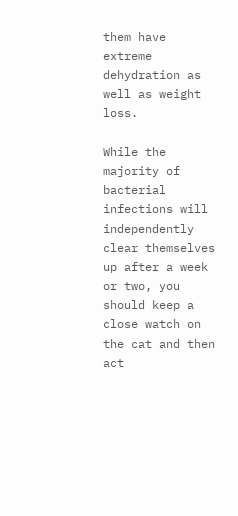them have extreme dehydration as well as weight loss.

While the majority of bacterial infections will independently clear themselves up after a week or two, you should keep a close watch on the cat and then act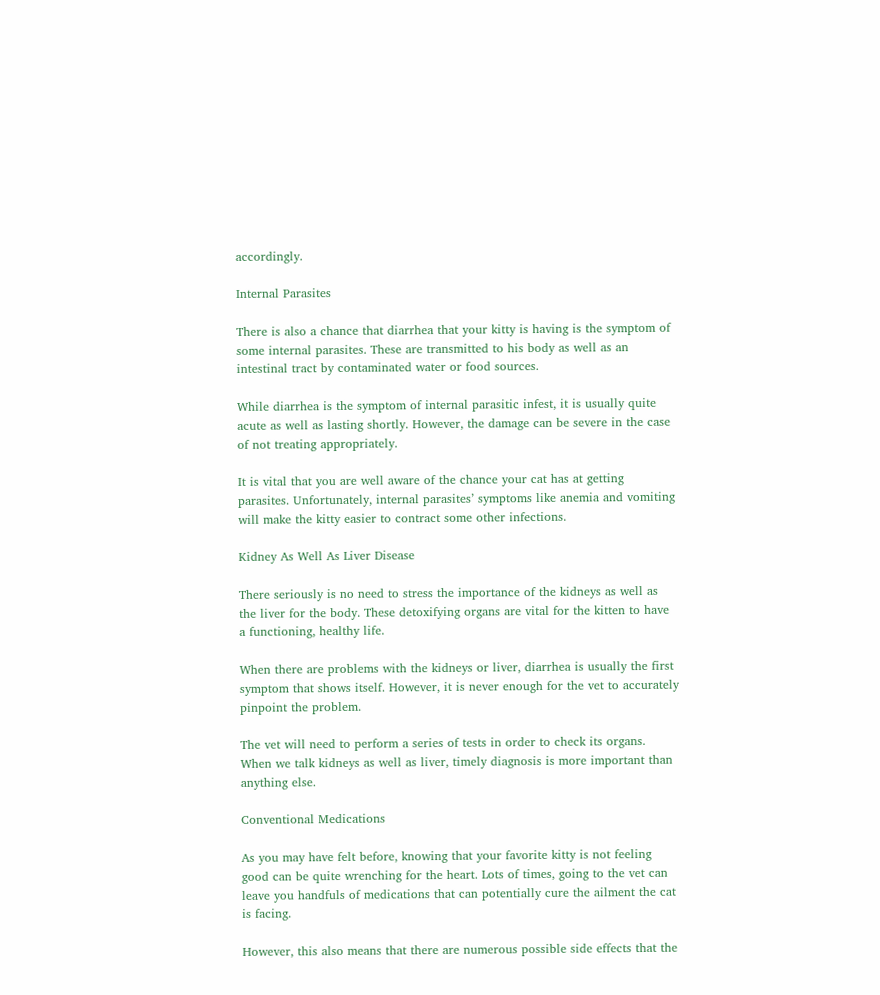accordingly.

Internal Parasites

There is also a chance that diarrhea that your kitty is having is the symptom of some internal parasites. These are transmitted to his body as well as an intestinal tract by contaminated water or food sources.

While diarrhea is the symptom of internal parasitic infest, it is usually quite acute as well as lasting shortly. However, the damage can be severe in the case of not treating appropriately.

It is vital that you are well aware of the chance your cat has at getting parasites. Unfortunately, internal parasites’ symptoms like anemia and vomiting will make the kitty easier to contract some other infections.

Kidney As Well As Liver Disease

There seriously is no need to stress the importance of the kidneys as well as the liver for the body. These detoxifying organs are vital for the kitten to have a functioning, healthy life.

When there are problems with the kidneys or liver, diarrhea is usually the first symptom that shows itself. However, it is never enough for the vet to accurately pinpoint the problem.

The vet will need to perform a series of tests in order to check its organs. When we talk kidneys as well as liver, timely diagnosis is more important than anything else.

Conventional Medications

As you may have felt before, knowing that your favorite kitty is not feeling good can be quite wrenching for the heart. Lots of times, going to the vet can leave you handfuls of medications that can potentially cure the ailment the cat is facing.

However, this also means that there are numerous possible side effects that the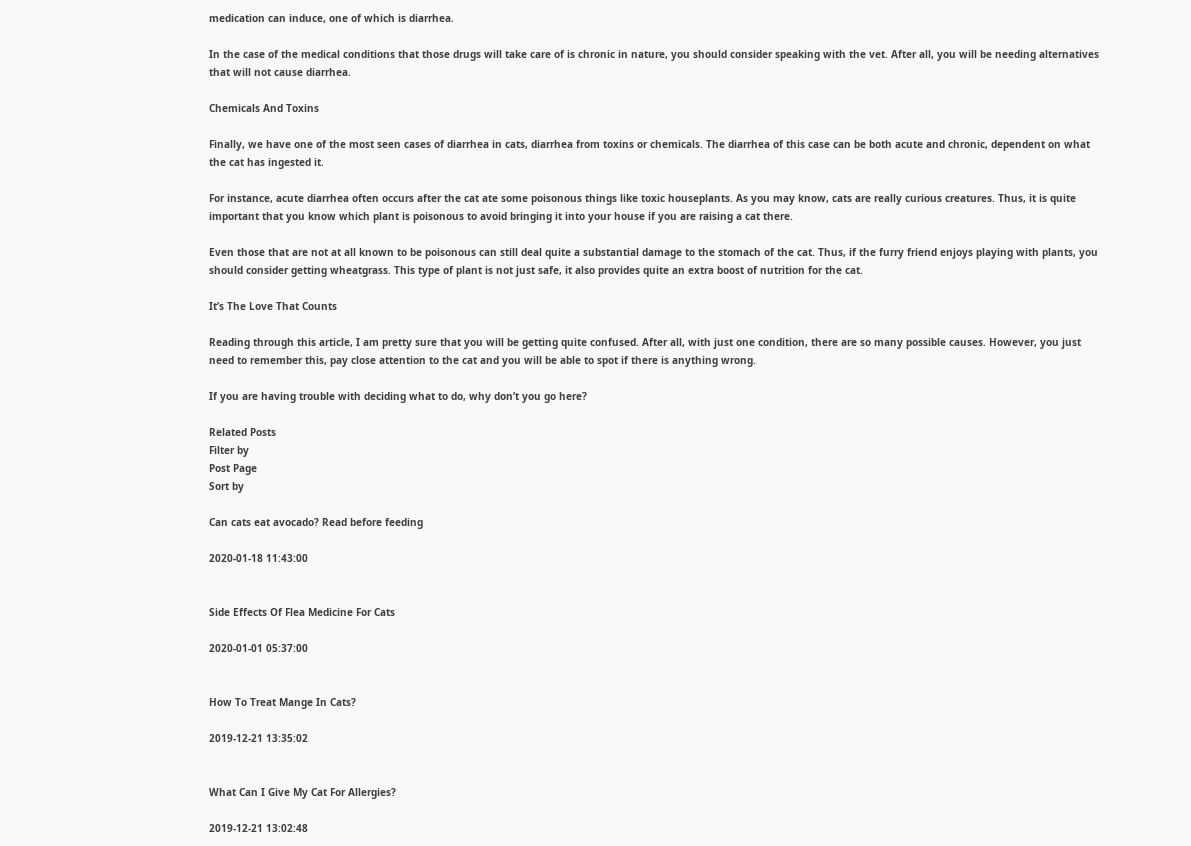medication can induce, one of which is diarrhea.

In the case of the medical conditions that those drugs will take care of is chronic in nature, you should consider speaking with the vet. After all, you will be needing alternatives that will not cause diarrhea.

Chemicals And Toxins

Finally, we have one of the most seen cases of diarrhea in cats, diarrhea from toxins or chemicals. The diarrhea of this case can be both acute and chronic, dependent on what the cat has ingested it.

For instance, acute diarrhea often occurs after the cat ate some poisonous things like toxic houseplants. As you may know, cats are really curious creatures. Thus, it is quite important that you know which plant is poisonous to avoid bringing it into your house if you are raising a cat there.

Even those that are not at all known to be poisonous can still deal quite a substantial damage to the stomach of the cat. Thus, if the furry friend enjoys playing with plants, you should consider getting wheatgrass. This type of plant is not just safe, it also provides quite an extra boost of nutrition for the cat.

It’s The Love That Counts

Reading through this article, I am pretty sure that you will be getting quite confused. After all, with just one condition, there are so many possible causes. However, you just need to remember this, pay close attention to the cat and you will be able to spot if there is anything wrong.

If you are having trouble with deciding what to do, why don’t you go here?

Related Posts
Filter by
Post Page
Sort by

Can cats eat avocado? Read before feeding

2020-01-18 11:43:00


Side Effects Of Flea Medicine For Cats

2020-01-01 05:37:00


How To Treat Mange In Cats?

2019-12-21 13:35:02


What Can I Give My Cat For Allergies?

2019-12-21 13:02:48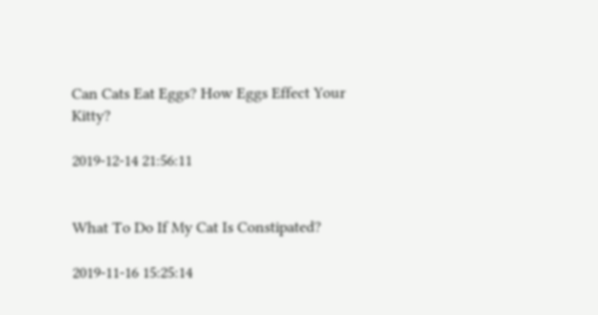Can Cats Eat Eggs? How Eggs Effect Your Kitty?

2019-12-14 21:56:11


What To Do If My Cat Is Constipated?

2019-11-16 15:25:14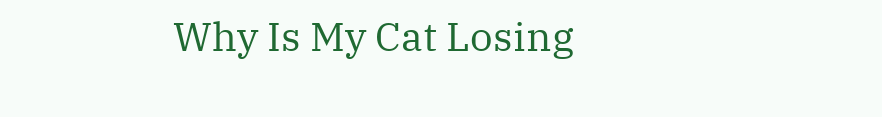Why Is My Cat Losing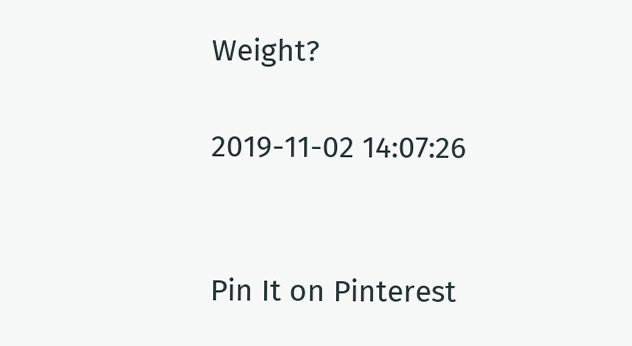Weight?

2019-11-02 14:07:26


Pin It on Pinterest